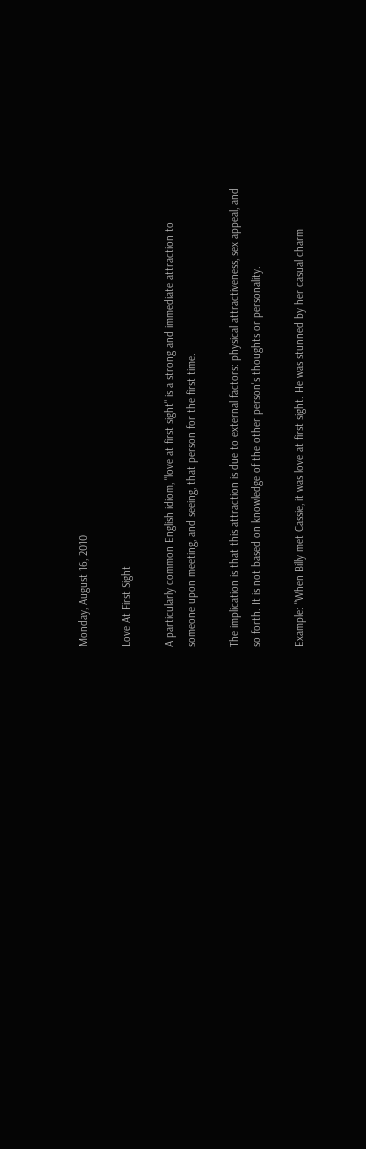Monday, August 16, 2010

Love At First Sight

A particularly common English idiom, "love at first sight" is a strong and immediate attraction to someone upon meeting, and seeing, that person for the first time.

The implication is that this attraction is due to external factors: physical attractiveness, sex appeal, and so forth. It is not based on knowledge of the other person's thoughts or personality.

Example: "When Billy met Cassie, it was love at first sight. He was stunned by her casual charm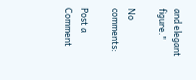and elegant figure."

No comments:

Post a Comment